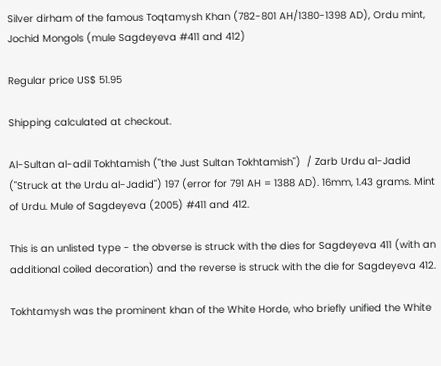Silver dirham of the famous Toqtamysh Khan (782-801 AH/1380-1398 AD), Ordu mint, Jochid Mongols (mule Sagdeyeva #411 and 412)

Regular price US$ 51.95

Shipping calculated at checkout.

Al-Sultan al-adil Tokhtamish ("the Just Sultan Tokhtamish")  / Zarb Urdu al-Jadid ("Struck at the Urdu al-Jadid") 197 (error for 791 AH = 1388 AD). 16mm, 1.43 grams. Mint of Urdu. Mule of Sagdeyeva (2005) #411 and 412.

This is an unlisted type - the obverse is struck with the dies for Sagdeyeva 411 (with an additional coiled decoration) and the reverse is struck with the die for Sagdeyeva 412.

Tokhtamysh was the prominent khan of the White Horde, who briefly unified the White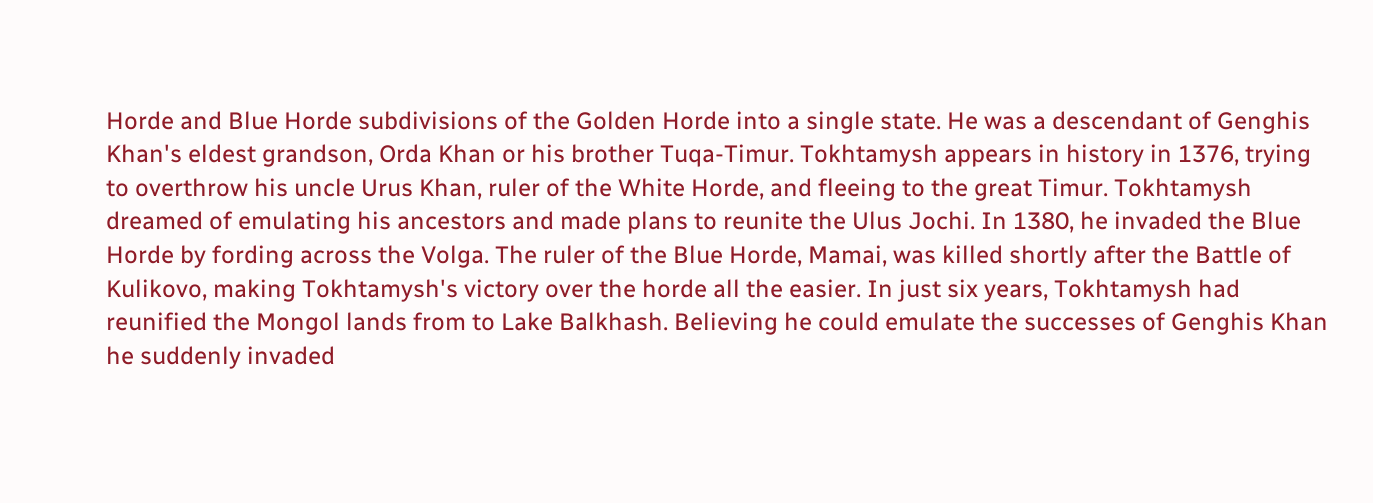Horde and Blue Horde subdivisions of the Golden Horde into a single state. He was a descendant of Genghis Khan's eldest grandson, Orda Khan or his brother Tuqa-Timur. Tokhtamysh appears in history in 1376, trying to overthrow his uncle Urus Khan, ruler of the White Horde, and fleeing to the great Timur. Tokhtamysh dreamed of emulating his ancestors and made plans to reunite the Ulus Jochi. In 1380, he invaded the Blue Horde by fording across the Volga. The ruler of the Blue Horde, Mamai, was killed shortly after the Battle of Kulikovo, making Tokhtamysh's victory over the horde all the easier. In just six years, Tokhtamysh had reunified the Mongol lands from to Lake Balkhash. Believing he could emulate the successes of Genghis Khan he suddenly invaded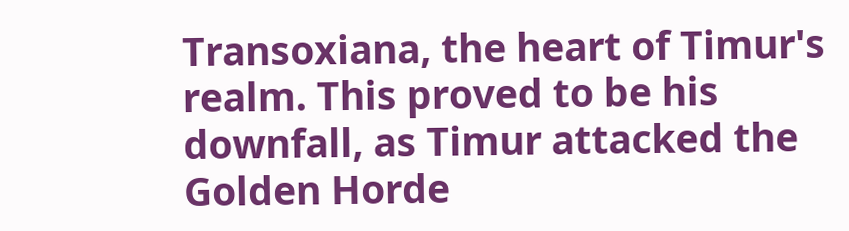Transoxiana, the heart of Timur's realm. This proved to be his downfall, as Timur attacked the Golden Horde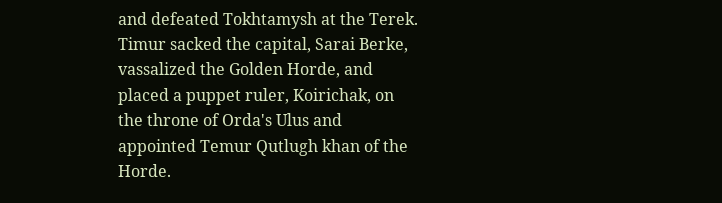and defeated Tokhtamysh at the Terek. Timur sacked the capital, Sarai Berke, vassalized the Golden Horde, and placed a puppet ruler, Koirichak, on the throne of Orda's Ulus and appointed Temur Qutlugh khan of the Horde.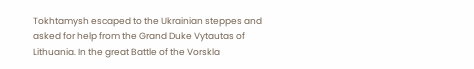Tokhtamysh escaped to the Ukrainian steppes and asked for help from the Grand Duke Vytautas of Lithuania. In the great Battle of the Vorskla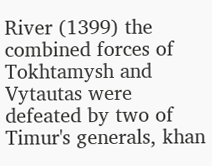River (1399) the combined forces of Tokhtamysh and Vytautas were defeated by two of Timur's generals, khan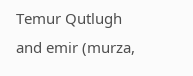Temur Qutlugh and emir (murza,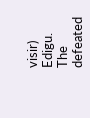visir) Edigu. The defeated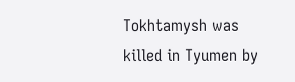Tokhtamysh was killed in Tyumen by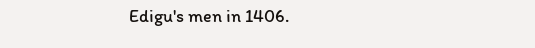Edigu's men in 1406.